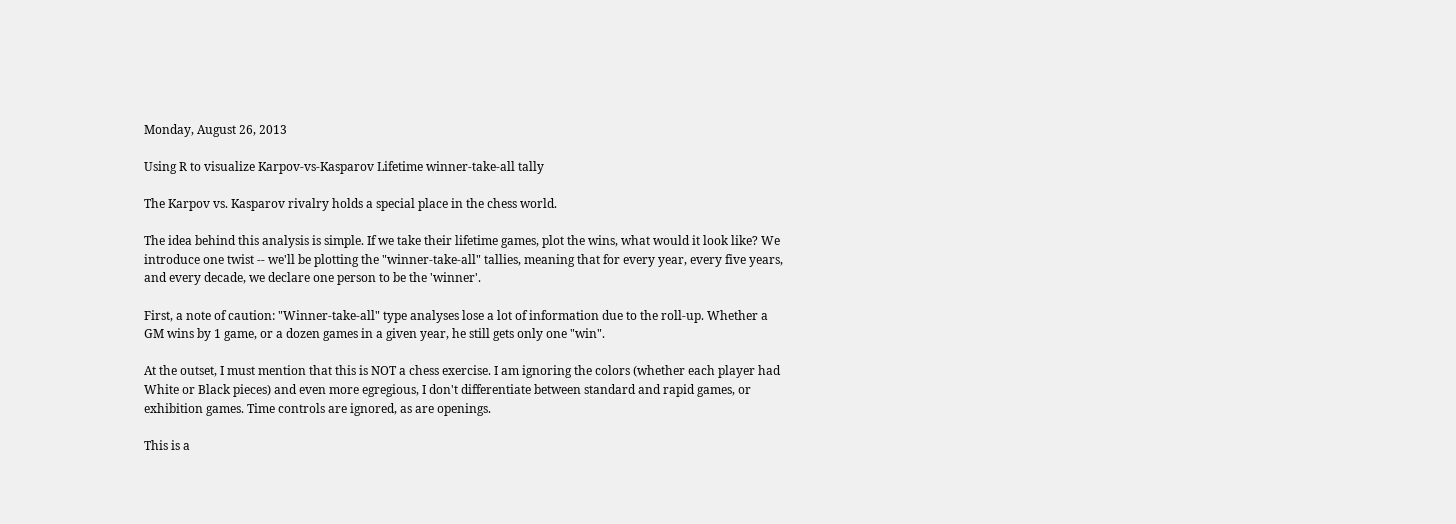Monday, August 26, 2013

Using R to visualize Karpov-vs-Kasparov Lifetime winner-take-all tally

The Karpov vs. Kasparov rivalry holds a special place in the chess world.

The idea behind this analysis is simple. If we take their lifetime games, plot the wins, what would it look like? We introduce one twist -- we'll be plotting the "winner-take-all" tallies, meaning that for every year, every five years, and every decade, we declare one person to be the 'winner'.

First, a note of caution: "Winner-take-all" type analyses lose a lot of information due to the roll-up. Whether a GM wins by 1 game, or a dozen games in a given year, he still gets only one "win".

At the outset, I must mention that this is NOT a chess exercise. I am ignoring the colors (whether each player had White or Black pieces) and even more egregious, I don't differentiate between standard and rapid games, or exhibition games. Time controls are ignored, as are openings.

This is a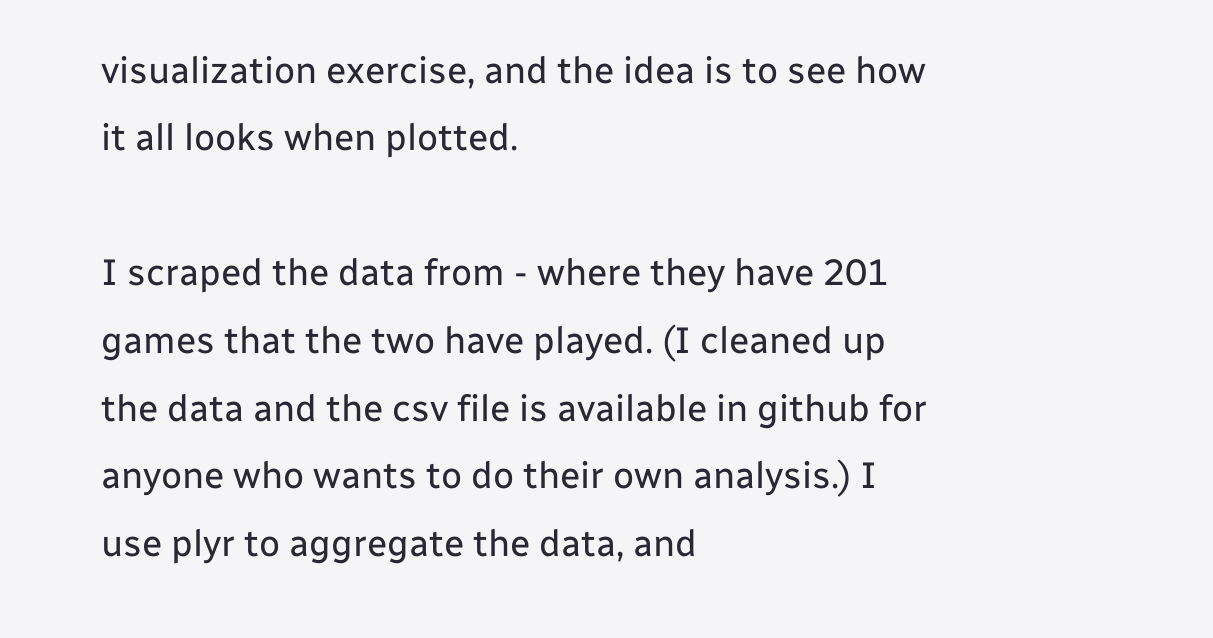visualization exercise, and the idea is to see how it all looks when plotted.

I scraped the data from - where they have 201 games that the two have played. (I cleaned up the data and the csv file is available in github for anyone who wants to do their own analysis.) I use plyr to aggregate the data, and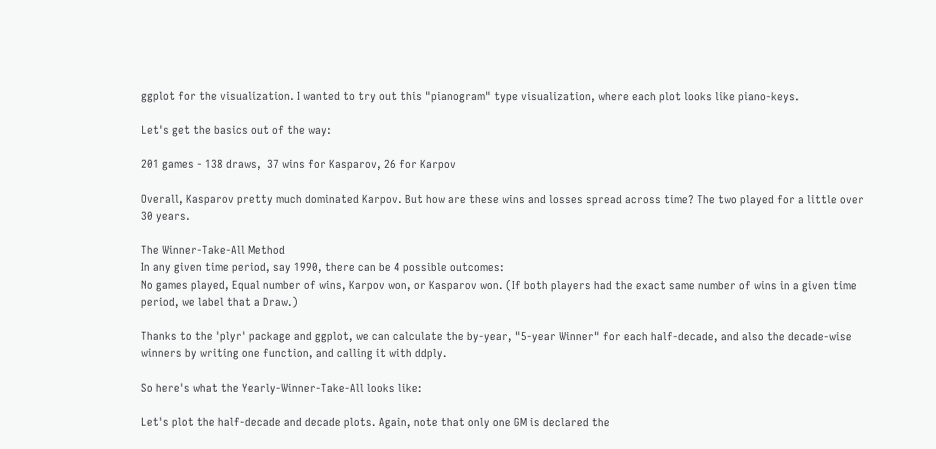ggplot for the visualization. I wanted to try out this "pianogram" type visualization, where each plot looks like piano-keys.

Let's get the basics out of the way:

201 games - 138 draws,  37 wins for Kasparov, 26 for Karpov

Overall, Kasparov pretty much dominated Karpov. But how are these wins and losses spread across time? The two played for a little over 30 years.

The Winner-Take-All Method
In any given time period, say 1990, there can be 4 possible outcomes:
No games played, Equal number of wins, Karpov won, or Kasparov won. (If both players had the exact same number of wins in a given time period, we label that a Draw.)

Thanks to the 'plyr' package and ggplot, we can calculate the by-year, "5-year Winner" for each half-decade, and also the decade-wise winners by writing one function, and calling it with ddply.

So here's what the Yearly-Winner-Take-All looks like:

Let's plot the half-decade and decade plots. Again, note that only one GM is declared the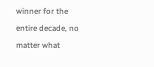winner for the entire decade, no matter what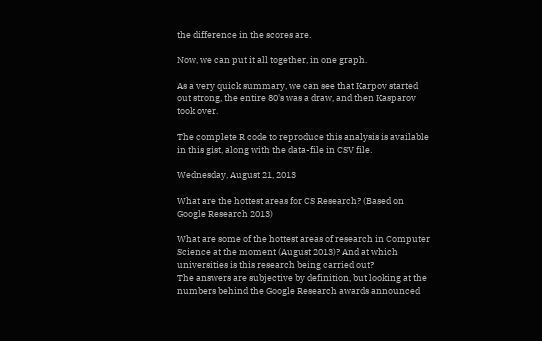the difference in the scores are.

Now, we can put it all together, in one graph.

As a very quick summary, we can see that Karpov started out strong, the entire 80's was a draw, and then Kasparov took over.

The complete R code to reproduce this analysis is available in this gist, along with the data-file in CSV file.

Wednesday, August 21, 2013

What are the hottest areas for CS Research? (Based on Google Research 2013)

What are some of the hottest areas of research in Computer Science at the moment (August 2013)? And at which universities is this research being carried out?
The answers are subjective by definition, but looking at the numbers behind the Google Research awards announced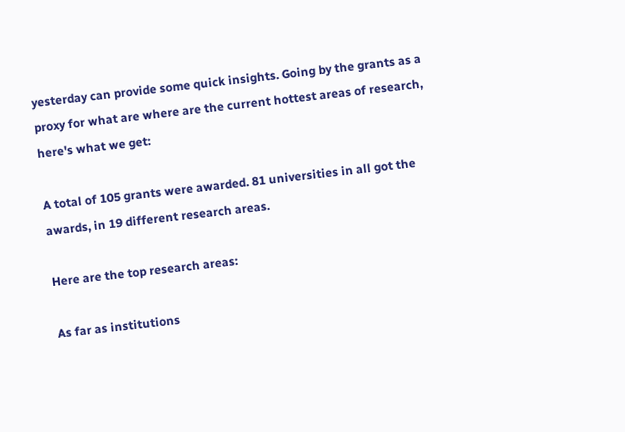yesterday can provide some quick insights. Going by the grants as a proxy for what are where are the current hottest areas of research, here's what we get:

A total of 105 grants were awarded. 81 universities in all got the awards, in 19 different research areas.

Here are the top research areas:

As far as institutions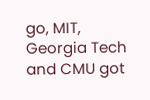go, MIT, Georgia Tech and CMU got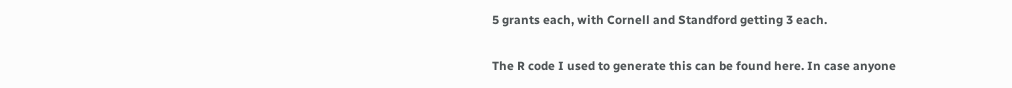5 grants each, with Cornell and Standford getting 3 each.

The R code I used to generate this can be found here. In case anyone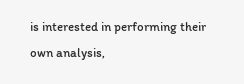is interested in performing their own analysis,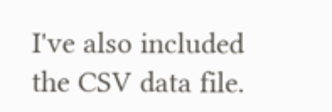I've also included the CSV data file.